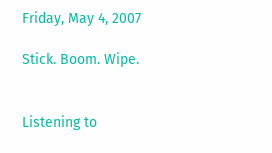Friday, May 4, 2007

Stick. Boom. Wipe.


Listening to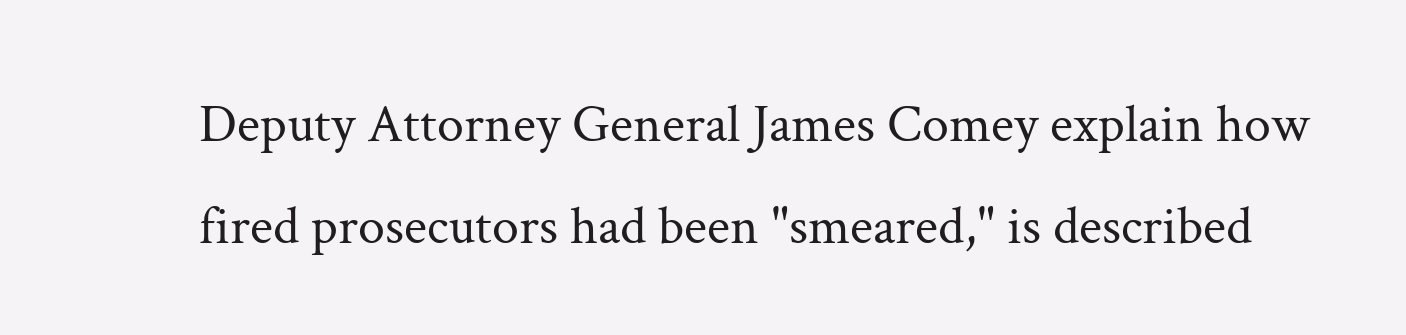Deputy Attorney General James Comey explain how fired prosecutors had been "smeared," is described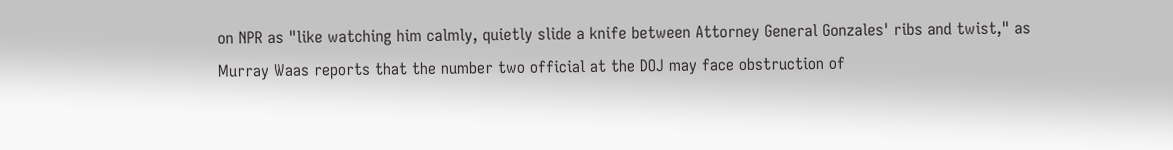on NPR as "like watching him calmly, quietly slide a knife between Attorney General Gonzales' ribs and twist," as Murray Waas reports that the number two official at the DOJ may face obstruction of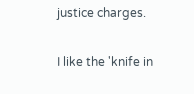justice charges.

I like the 'knife in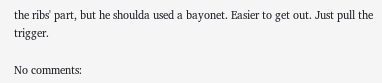the ribs' part, but he shoulda used a bayonet. Easier to get out. Just pull the trigger.

No comments: